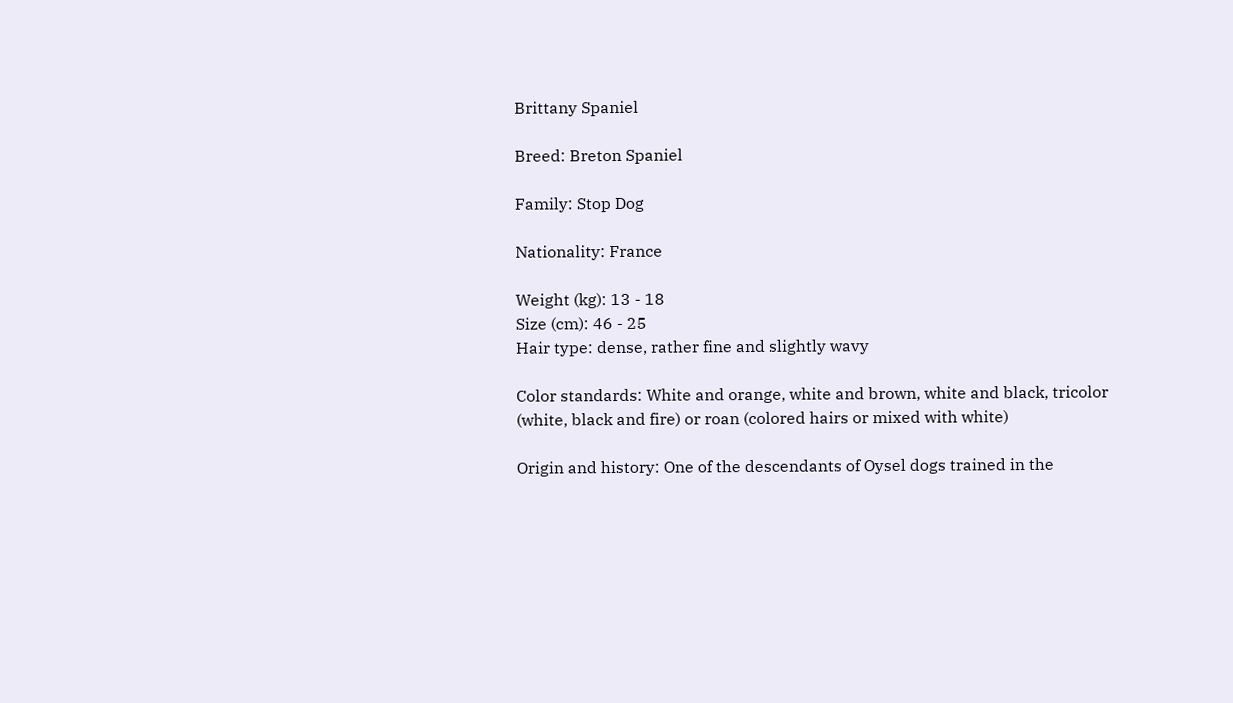Brittany Spaniel

Breed: Breton Spaniel

Family: Stop Dog

Nationality: France

Weight (kg): 13 - 18
Size (cm): 46 - 25
Hair type: dense, rather fine and slightly wavy

Color standards: White and orange, white and brown, white and black, tricolor (white, black and fire) or roan (colored hairs or mixed with white)

Origin and history: One of the descendants of Oysel dogs trained in the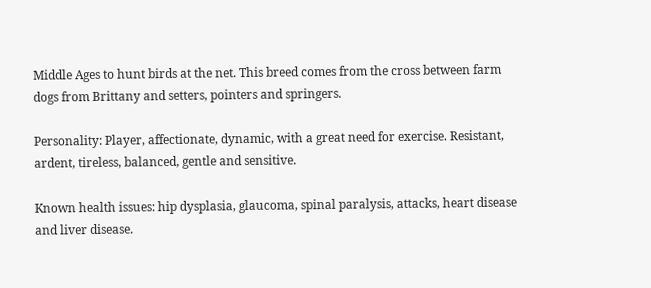Middle Ages to hunt birds at the net. This breed comes from the cross between farm dogs from Brittany and setters, pointers and springers.

Personality: Player, affectionate, dynamic, with a great need for exercise. Resistant, ardent, tireless, balanced, gentle and sensitive.

Known health issues: hip dysplasia, glaucoma, spinal paralysis, attacks, heart disease and liver disease.